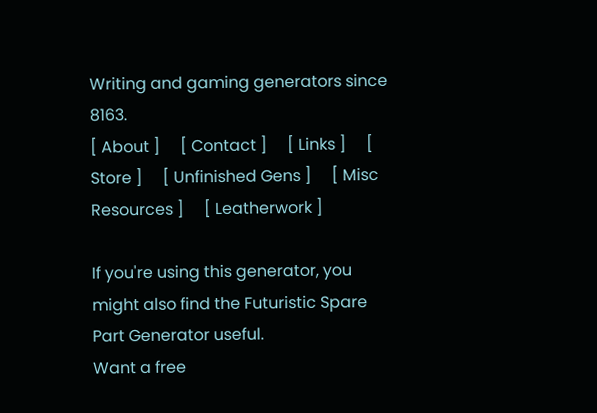Writing and gaming generators since 8163.
[ About ]     [ Contact ]     [ Links ]     [ Store ]     [ Unfinished Gens ]     [ Misc Resources ]     [ Leatherwork ]

If you're using this generator, you might also find the Futuristic Spare Part Generator useful.
Want a free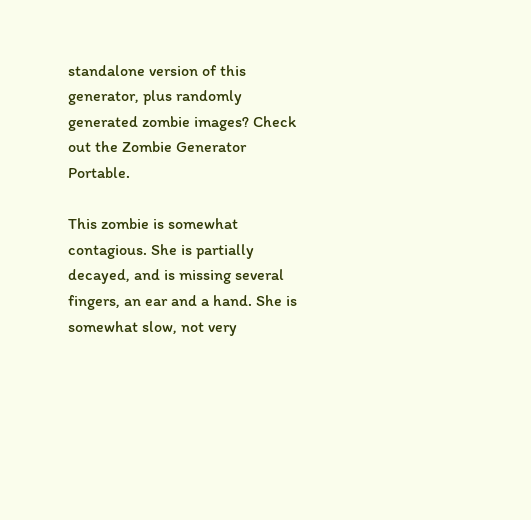standalone version of this generator, plus randomly generated zombie images? Check out the Zombie Generator Portable.

This zombie is somewhat contagious. She is partially decayed, and is missing several fingers, an ear and a hand. She is somewhat slow, not very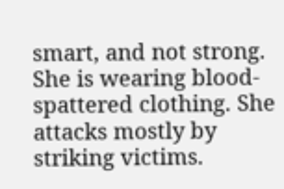smart, and not strong. She is wearing blood-spattered clothing. She attacks mostly by striking victims.